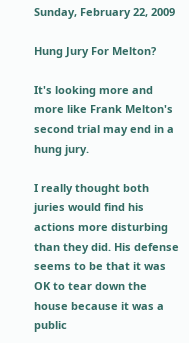Sunday, February 22, 2009

Hung Jury For Melton?

It's looking more and more like Frank Melton's second trial may end in a hung jury.

I really thought both juries would find his actions more disturbing than they did. His defense seems to be that it was OK to tear down the house because it was a public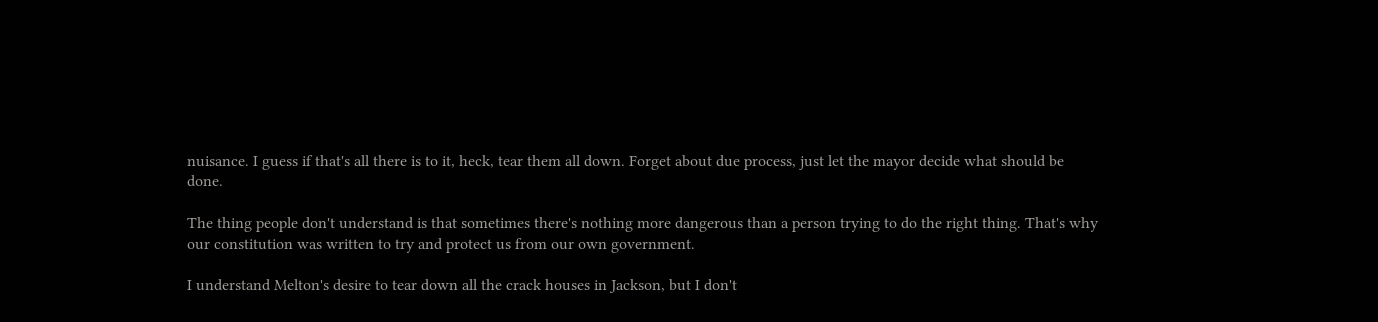nuisance. I guess if that's all there is to it, heck, tear them all down. Forget about due process, just let the mayor decide what should be done.

The thing people don't understand is that sometimes there's nothing more dangerous than a person trying to do the right thing. That's why our constitution was written to try and protect us from our own government.

I understand Melton's desire to tear down all the crack houses in Jackson, but I don't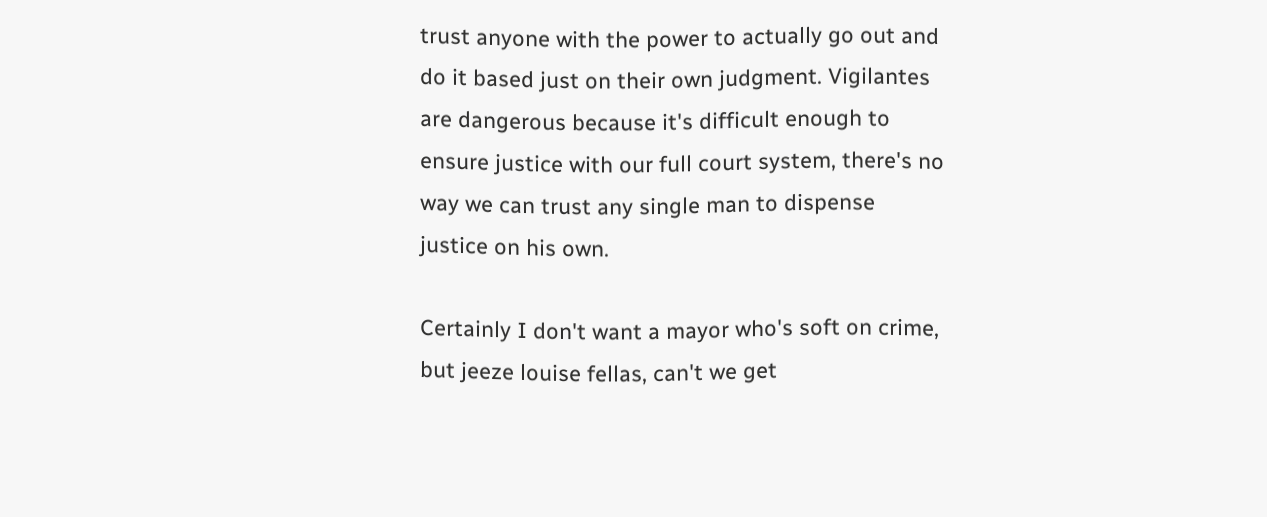trust anyone with the power to actually go out and do it based just on their own judgment. Vigilantes are dangerous because it's difficult enough to ensure justice with our full court system, there's no way we can trust any single man to dispense justice on his own.

Certainly I don't want a mayor who's soft on crime, but jeeze louise fellas, can't we get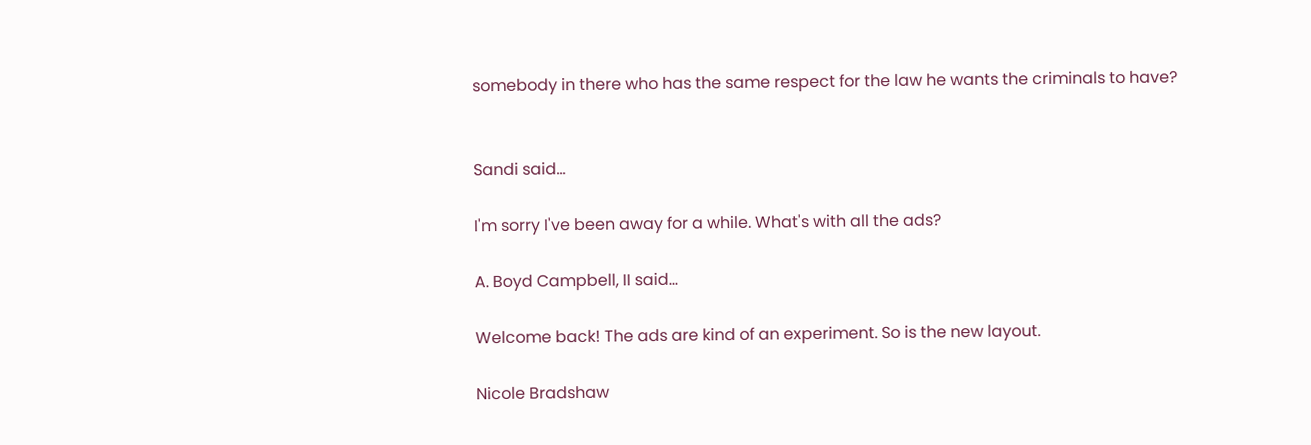somebody in there who has the same respect for the law he wants the criminals to have?


Sandi said...

I'm sorry I've been away for a while. What's with all the ads?

A. Boyd Campbell, II said...

Welcome back! The ads are kind of an experiment. So is the new layout.

Nicole Bradshaw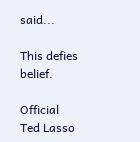said...

This defies belief.

Official Ted Lasso